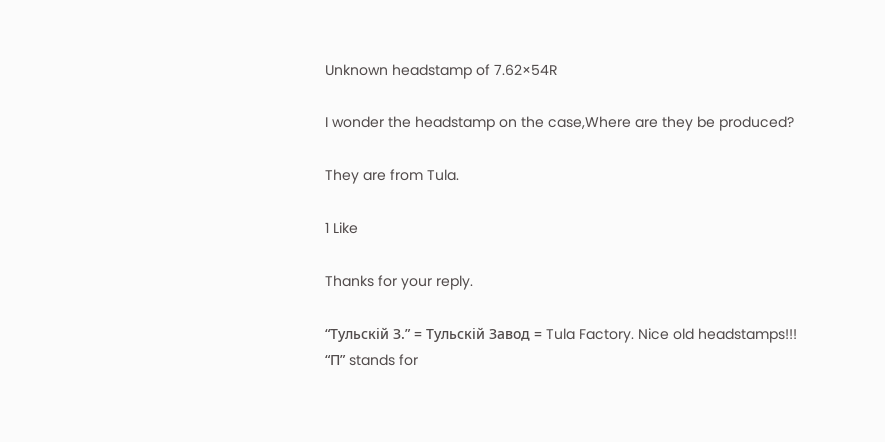Unknown headstamp of 7.62×54R

I wonder the headstamp on the case,Where are they be produced?

They are from Tula.

1 Like

Thanks for your reply.

“Тульскiй З.” = Тульскiй Завод = Tula Factory. Nice old headstamps!!!
“П” stands for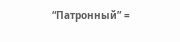“Патронный” =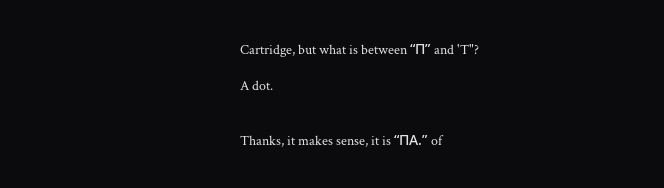Cartridge, but what is between “П” and 'T"?

A dot.


Thanks, it makes sense, it is “ПА.” of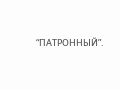“ПАТРОННЫЙ”.